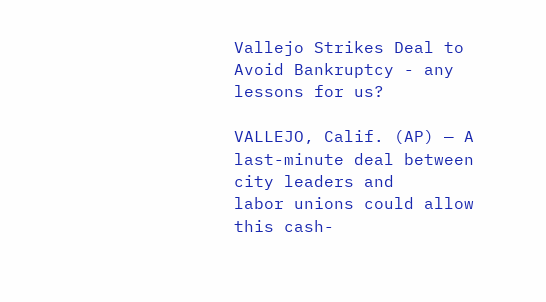Vallejo Strikes Deal to Avoid Bankruptcy - any lessons for us?

VALLEJO, Calif. (AP) — A last-minute deal between city leaders and
labor unions could allow this cash-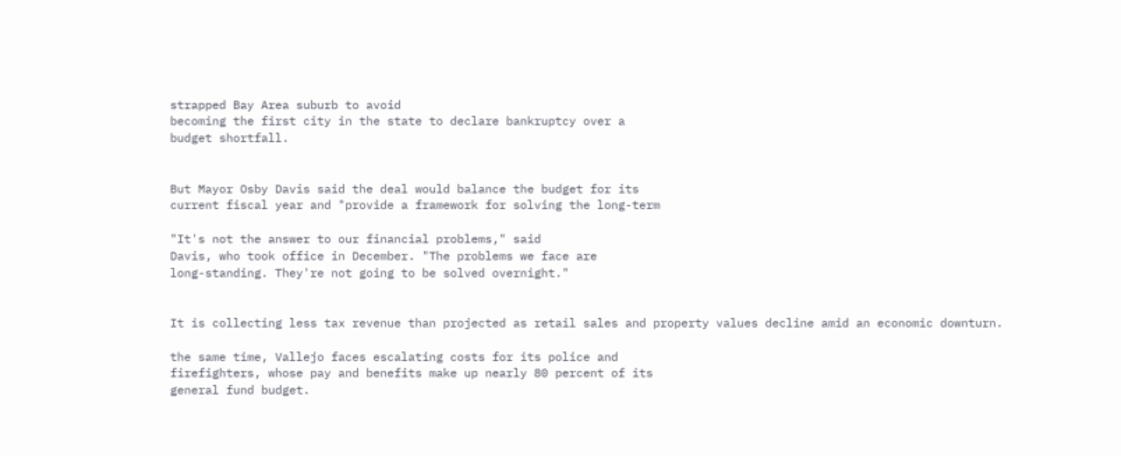strapped Bay Area suburb to avoid
becoming the first city in the state to declare bankruptcy over a
budget shortfall.


But Mayor Osby Davis said the deal would balance the budget for its
current fiscal year and "provide a framework for solving the long-term

"It's not the answer to our financial problems," said
Davis, who took office in December. "The problems we face are
long-standing. They're not going to be solved overnight."


It is collecting less tax revenue than projected as retail sales and property values decline amid an economic downturn.

the same time, Vallejo faces escalating costs for its police and
firefighters, whose pay and benefits make up nearly 80 percent of its
general fund budget.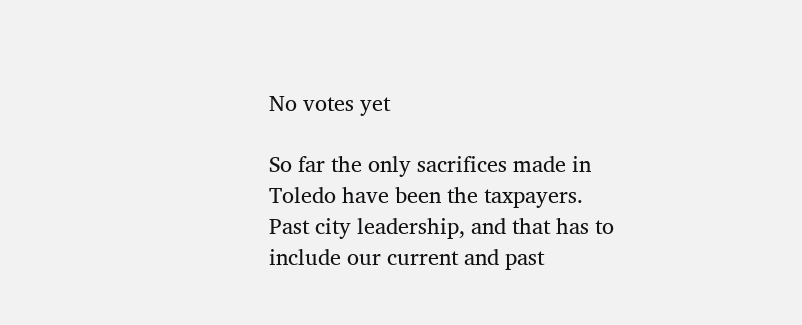No votes yet

So far the only sacrifices made in Toledo have been the taxpayers. Past city leadership, and that has to include our current and past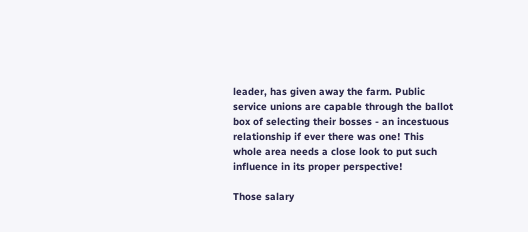leader, has given away the farm. Public service unions are capable through the ballot box of selecting their bosses - an incestuous relationship if ever there was one! This whole area needs a close look to put such influence in its proper perspective!

Those salary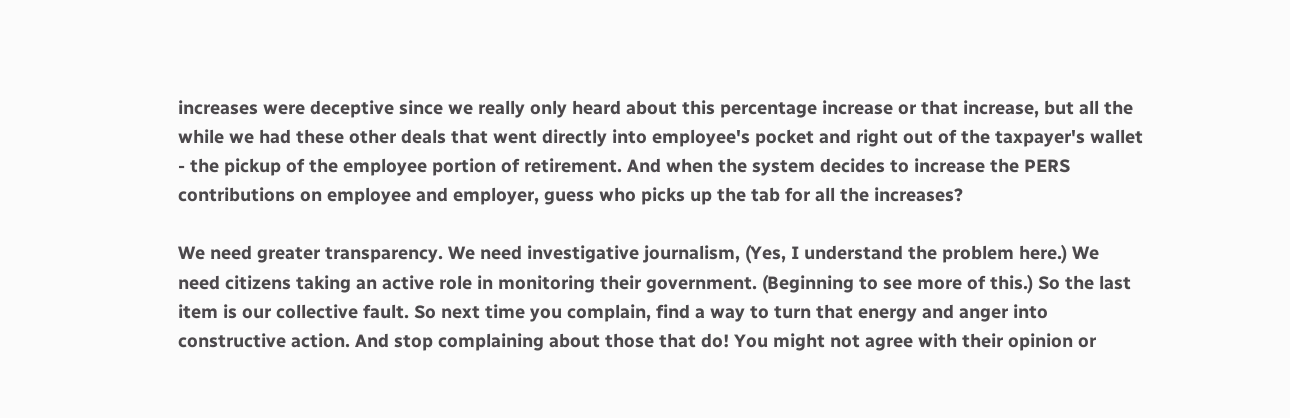increases were deceptive since we really only heard about this percentage increase or that increase, but all the while we had these other deals that went directly into employee's pocket and right out of the taxpayer's wallet - the pickup of the employee portion of retirement. And when the system decides to increase the PERS contributions on employee and employer, guess who picks up the tab for all the increases?

We need greater transparency. We need investigative journalism, (Yes, I understand the problem here.) We need citizens taking an active role in monitoring their government. (Beginning to see more of this.) So the last item is our collective fault. So next time you complain, find a way to turn that energy and anger into constructive action. And stop complaining about those that do! You might not agree with their opinion or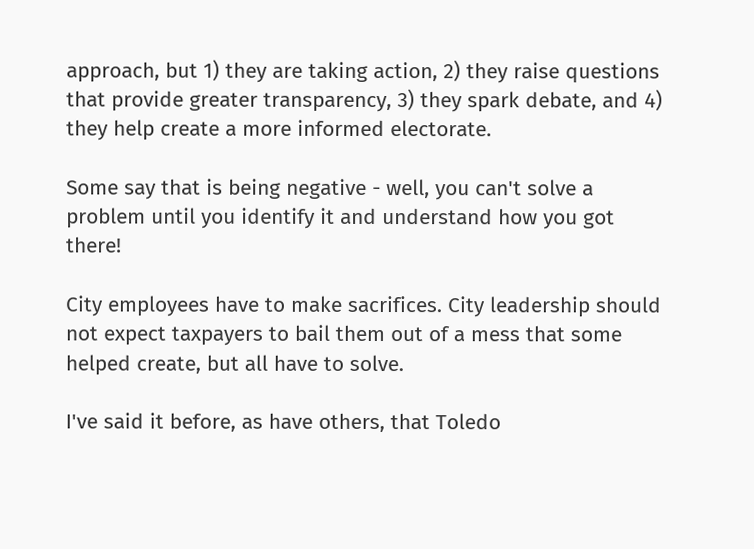approach, but 1) they are taking action, 2) they raise questions that provide greater transparency, 3) they spark debate, and 4) they help create a more informed electorate.

Some say that is being negative - well, you can't solve a problem until you identify it and understand how you got there!

City employees have to make sacrifices. City leadership should not expect taxpayers to bail them out of a mess that some helped create, but all have to solve.

I've said it before, as have others, that Toledo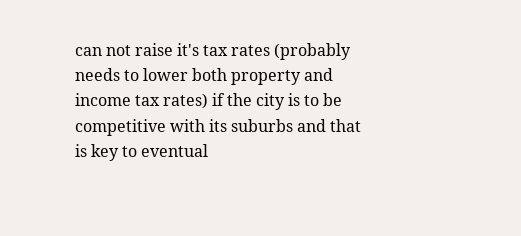can not raise it's tax rates (probably needs to lower both property and income tax rates) if the city is to be competitive with its suburbs and that is key to eventual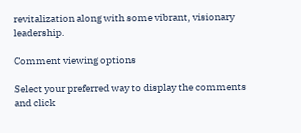revitalization along with some vibrant, visionary leadership.

Comment viewing options

Select your preferred way to display the comments and click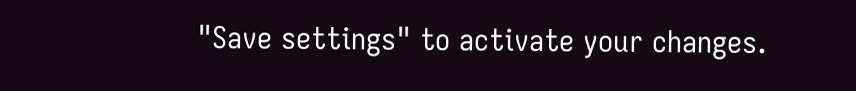"Save settings" to activate your changes.